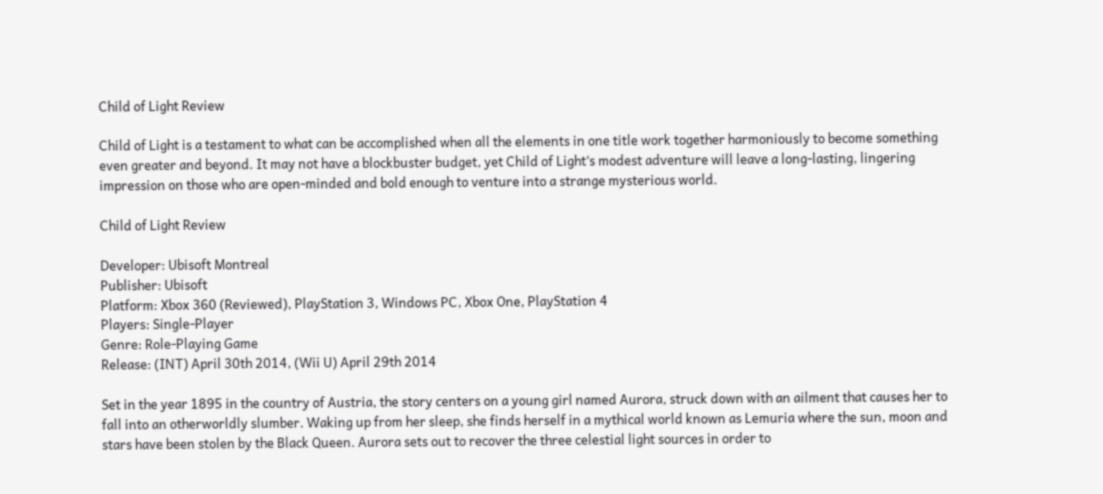Child of Light Review

Child of Light is a testament to what can be accomplished when all the elements in one title work together harmoniously to become something even greater and beyond. It may not have a blockbuster budget, yet Child of Light‘s modest adventure will leave a long-lasting, lingering impression on those who are open-minded and bold enough to venture into a strange mysterious world.

Child of Light Review

Developer: Ubisoft Montreal
Publisher: Ubisoft
Platform: Xbox 360 (Reviewed), PlayStation 3, Windows PC, Xbox One, PlayStation 4
Players: Single-Player
Genre: Role-Playing Game
Release: (INT) April 30th 2014, (Wii U) April 29th 2014

Set in the year 1895 in the country of Austria, the story centers on a young girl named Aurora, struck down with an ailment that causes her to fall into an otherworldly slumber. Waking up from her sleep, she finds herself in a mythical world known as Lemuria where the sun, moon and stars have been stolen by the Black Queen. Aurora sets out to recover the three celestial light sources in order to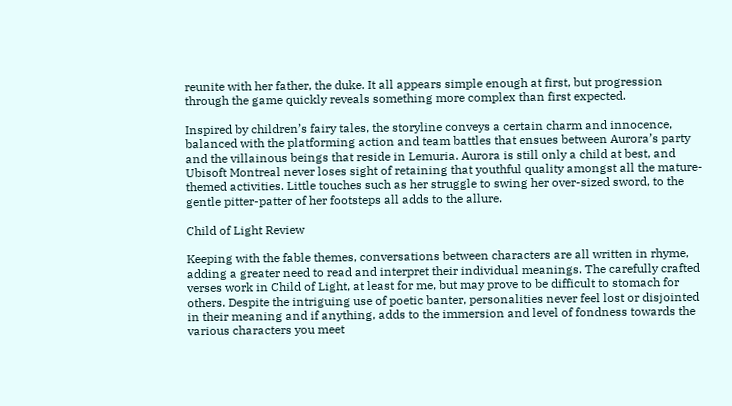reunite with her father, the duke. It all appears simple enough at first, but progression through the game quickly reveals something more complex than first expected.

Inspired by children’s fairy tales, the storyline conveys a certain charm and innocence, balanced with the platforming action and team battles that ensues between Aurora’s party and the villainous beings that reside in Lemuria. Aurora is still only a child at best, and Ubisoft Montreal never loses sight of retaining that youthful quality amongst all the mature-themed activities. Little touches such as her struggle to swing her over-sized sword, to the gentle pitter-patter of her footsteps all adds to the allure.

Child of Light Review

Keeping with the fable themes, conversations between characters are all written in rhyme, adding a greater need to read and interpret their individual meanings. The carefully crafted verses work in Child of Light, at least for me, but may prove to be difficult to stomach for others. Despite the intriguing use of poetic banter, personalities never feel lost or disjointed in their meaning and if anything, adds to the immersion and level of fondness towards the various characters you meet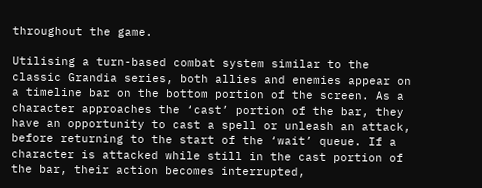throughout the game.

Utilising a turn-based combat system similar to the classic Grandia series, both allies and enemies appear on a timeline bar on the bottom portion of the screen. As a character approaches the ‘cast’ portion of the bar, they have an opportunity to cast a spell or unleash an attack, before returning to the start of the ‘wait’ queue. If a character is attacked while still in the cast portion of the bar, their action becomes interrupted,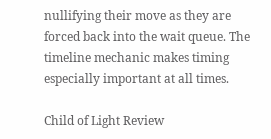nullifying their move as they are forced back into the wait queue. The timeline mechanic makes timing especially important at all times.

Child of Light Review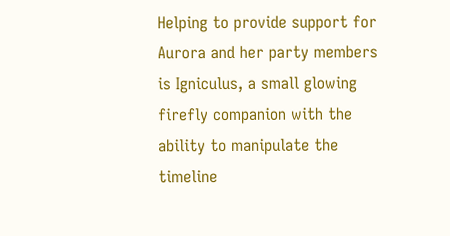Helping to provide support for Aurora and her party members is Igniculus, a small glowing firefly companion with the ability to manipulate the timeline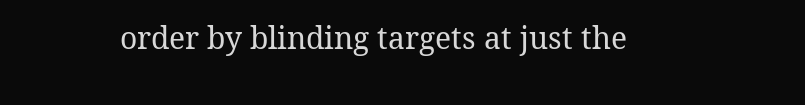order by blinding targets at just the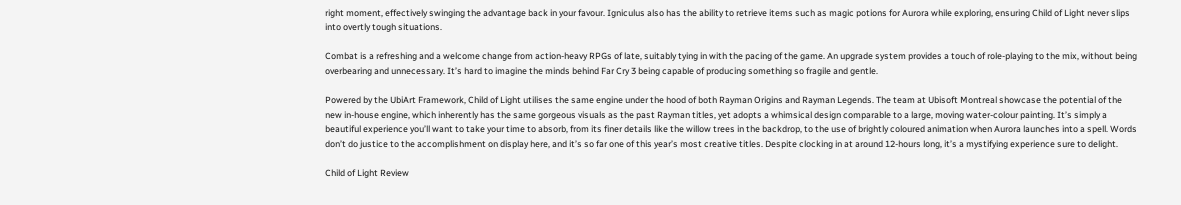right moment, effectively swinging the advantage back in your favour. Igniculus also has the ability to retrieve items such as magic potions for Aurora while exploring, ensuring Child of Light never slips into overtly tough situations.

Combat is a refreshing and a welcome change from action-heavy RPGs of late, suitably tying in with the pacing of the game. An upgrade system provides a touch of role-playing to the mix, without being overbearing and unnecessary. It’s hard to imagine the minds behind Far Cry 3 being capable of producing something so fragile and gentle.

Powered by the UbiArt Framework, Child of Light utilises the same engine under the hood of both Rayman Origins and Rayman Legends. The team at Ubisoft Montreal showcase the potential of the new in-house engine, which inherently has the same gorgeous visuals as the past Rayman titles, yet adopts a whimsical design comparable to a large, moving water-colour painting. It’s simply a beautiful experience you’ll want to take your time to absorb, from its finer details like the willow trees in the backdrop, to the use of brightly coloured animation when Aurora launches into a spell. Words don’t do justice to the accomplishment on display here, and it’s so far one of this year’s most creative titles. Despite clocking in at around 12-hours long, it’s a mystifying experience sure to delight.

Child of Light Review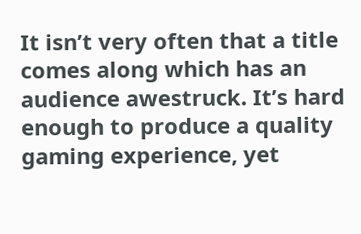It isn’t very often that a title comes along which has an audience awestruck. It’s hard enough to produce a quality gaming experience, yet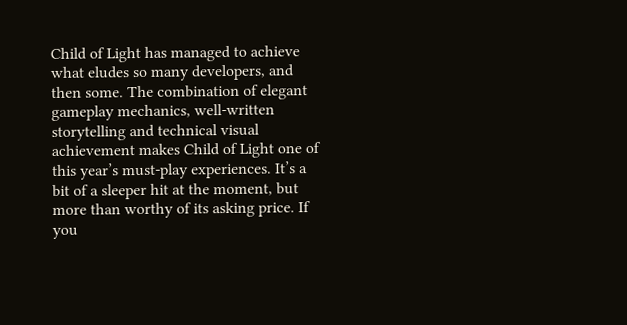Child of Light has managed to achieve what eludes so many developers, and then some. The combination of elegant gameplay mechanics, well-written storytelling and technical visual achievement makes Child of Light one of this year’s must-play experiences. It’s a bit of a sleeper hit at the moment, but more than worthy of its asking price. If you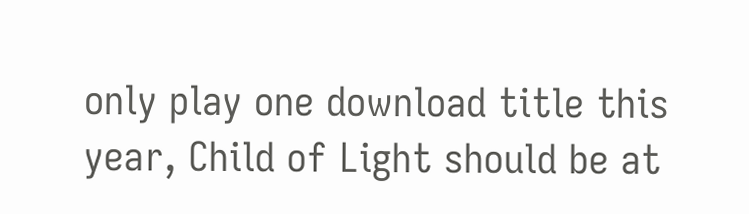only play one download title this year, Child of Light should be at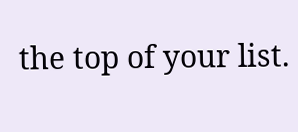the top of your list.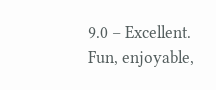9.0 – Excellent. Fun, enjoyable,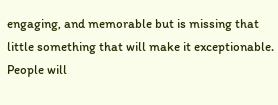engaging, and memorable but is missing that little something that will make it exceptionable. People will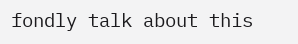fondly talk about this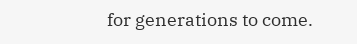for generations to come.